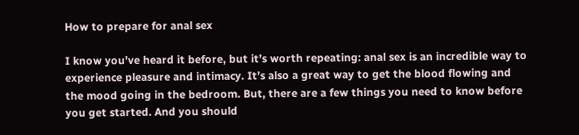How to prepare for anal sex

I know you’ve heard it before, but it’s worth repeating: anal sex is an incredible way to experience pleasure and intimacy. It’s also a great way to get the blood flowing and the mood going in the bedroom. But, there are a few things you need to know before you get started. And you should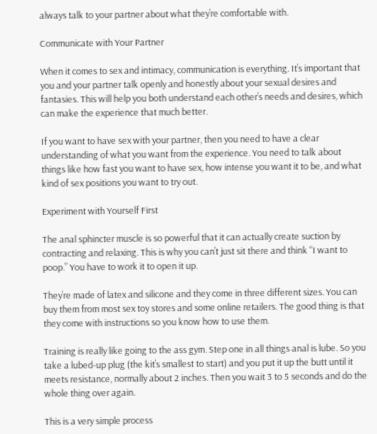always talk to your partner about what they’re comfortable with.

Communicate with Your Partner

When it comes to sex and intimacy, communication is everything. It’s important that you and your partner talk openly and honestly about your sexual desires and fantasies. This will help you both understand each other’s needs and desires, which can make the experience that much better.

If you want to have sex with your partner, then you need to have a clear understanding of what you want from the experience. You need to talk about things like how fast you want to have sex, how intense you want it to be, and what kind of sex positions you want to try out.

Experiment with Yourself First

The anal sphincter muscle is so powerful that it can actually create suction by contracting and relaxing. This is why you can’t just sit there and think “I want to poop.” You have to work it to open it up.

They’re made of latex and silicone and they come in three different sizes. You can buy them from most sex toy stores and some online retailers. The good thing is that they come with instructions so you know how to use them.

Training is really like going to the ass gym. Step one in all things anal is lube. So you take a lubed-up plug (the kit’s smallest to start) and you put it up the butt until it meets resistance, normally about 2 inches. Then you wait 3 to 5 seconds and do the whole thing over again.

This is a very simple process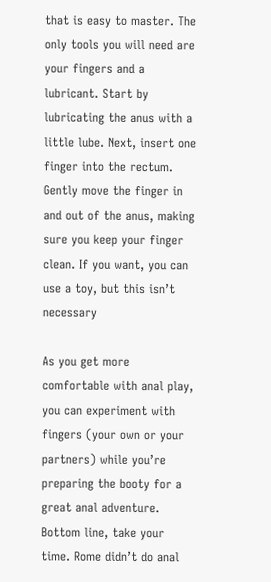that is easy to master. The only tools you will need are your fingers and a lubricant. Start by lubricating the anus with a little lube. Next, insert one finger into the rectum. Gently move the finger in and out of the anus, making sure you keep your finger clean. If you want, you can use a toy, but this isn’t necessary

As you get more comfortable with anal play, you can experiment with fingers (your own or your partners) while you’re preparing the booty for a great anal adventure. Bottom line, take your time. Rome didn’t do anal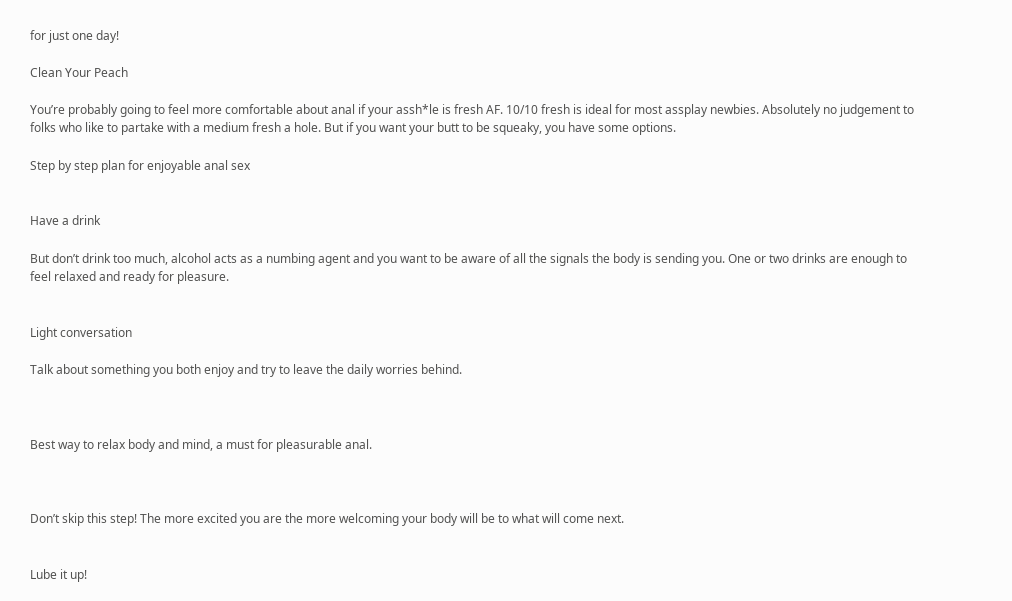for just one day!

Clean Your Peach

You’re probably going to feel more comfortable about anal if your assh*le is fresh AF. 10/10 fresh is ideal for most assplay newbies. Absolutely no judgement to folks who like to partake with a medium fresh a hole. But if you want your butt to be squeaky, you have some options.

Step by step plan for enjoyable anal sex


Have a drink

But don’t drink too much, alcohol acts as a numbing agent and you want to be aware of all the signals the body is sending you. One or two drinks are enough to feel relaxed and ready for pleasure.


Light conversation

Talk about something you both enjoy and try to leave the daily worries behind.



Best way to relax body and mind, a must for pleasurable anal.



Don’t skip this step! The more excited you are the more welcoming your body will be to what will come next.


Lube it up!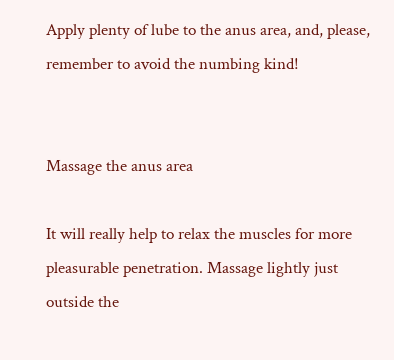Apply plenty of lube to the anus area, and, please, remember to avoid the numbing kind!


Massage the anus area

It will really help to relax the muscles for more pleasurable penetration. Massage lightly just outside the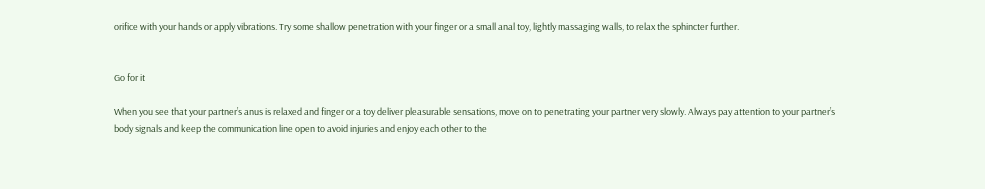orifice with your hands or apply vibrations. Try some shallow penetration with your finger or a small anal toy, lightly massaging walls, to relax the sphincter further.


Go for it

When you see that your partner’s anus is relaxed and finger or a toy deliver pleasurable sensations, move on to penetrating your partner very slowly. Always pay attention to your partner’s body signals and keep the communication line open to avoid injuries and enjoy each other to the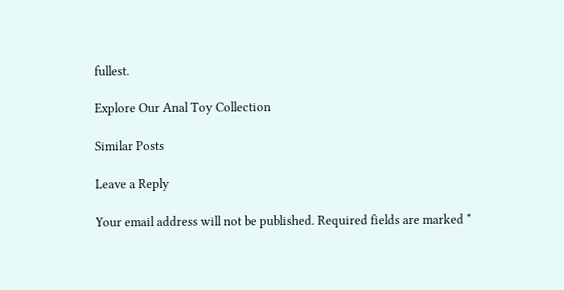fullest.

Explore Our Anal Toy Collection

Similar Posts

Leave a Reply

Your email address will not be published. Required fields are marked *